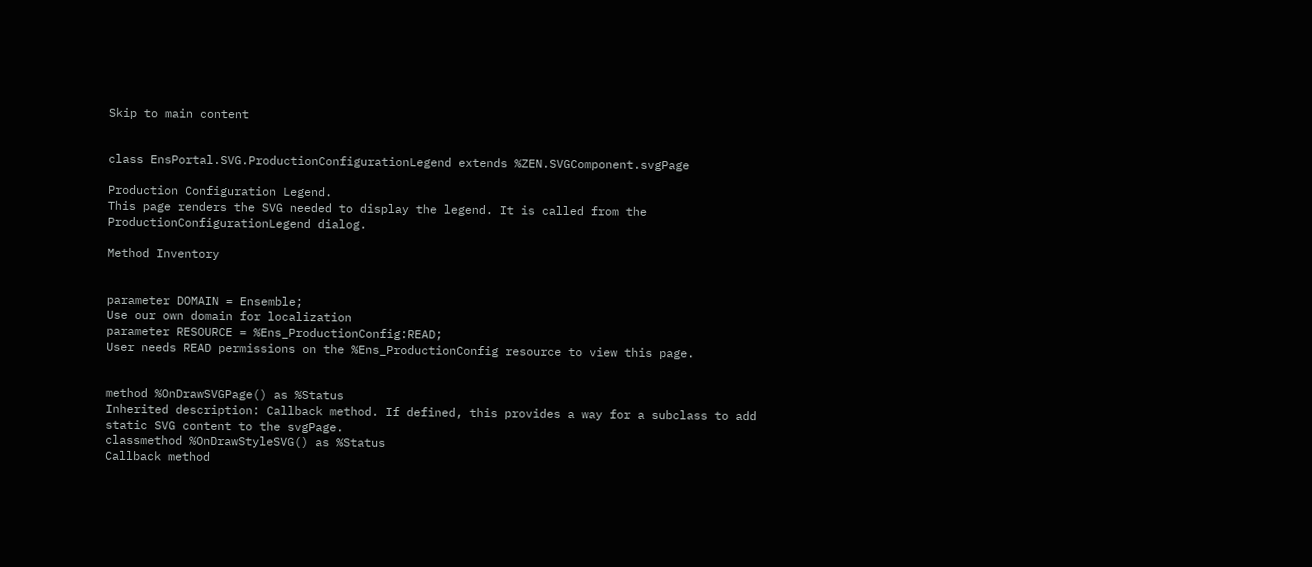Skip to main content


class EnsPortal.SVG.ProductionConfigurationLegend extends %ZEN.SVGComponent.svgPage

Production Configuration Legend.
This page renders the SVG needed to display the legend. It is called from the ProductionConfigurationLegend dialog.

Method Inventory


parameter DOMAIN = Ensemble;
Use our own domain for localization
parameter RESOURCE = %Ens_ProductionConfig:READ;
User needs READ permissions on the %Ens_ProductionConfig resource to view this page.


method %OnDrawSVGPage() as %Status
Inherited description: Callback method. If defined, this provides a way for a subclass to add static SVG content to the svgPage.
classmethod %OnDrawStyleSVG() as %Status
Callback method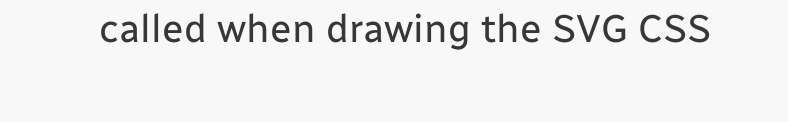called when drawing the SVG CSS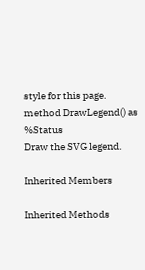style for this page.
method DrawLegend() as %Status
Draw the SVG legend.

Inherited Members

Inherited Methods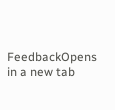FeedbackOpens in a new tab